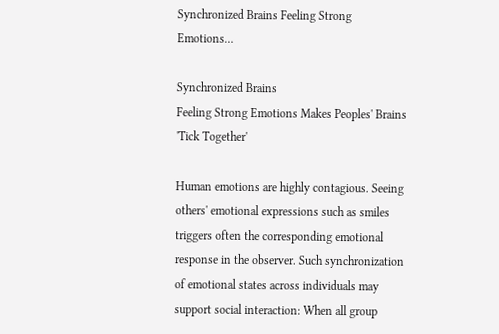Synchronized Brains Feeling Strong Emotions…

Synchronized Brains
Feeling Strong Emotions Makes Peoples' Brains 'Tick Together'

Human emotions are highly contagious. Seeing others' emotional expressions such as smiles triggers often the corresponding emotional response in the observer. Such synchronization of emotional states across individuals may support social interaction: When all group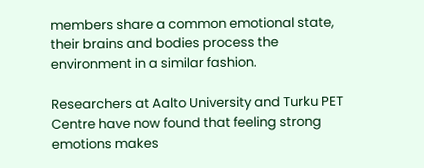members share a common emotional state, their brains and bodies process the environment in a similar fashion.

Researchers at Aalto University and Turku PET Centre have now found that feeling strong emotions makes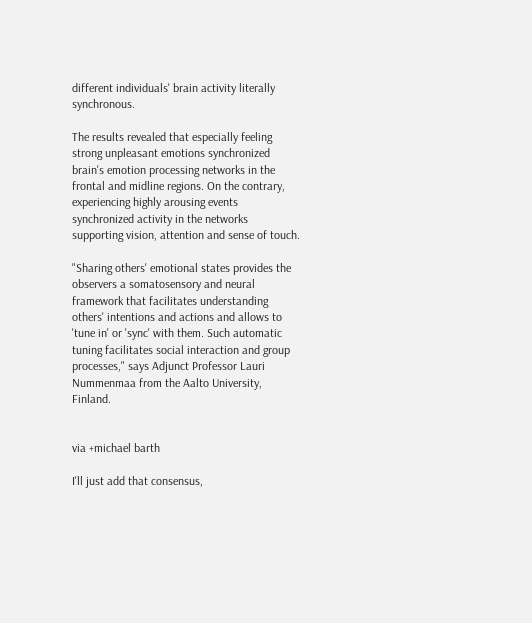different individuals' brain activity literally synchronous.

The results revealed that especially feeling strong unpleasant emotions synchronized brain's emotion processing networks in the frontal and midline regions. On the contrary, experiencing highly arousing events synchronized activity in the networks supporting vision, attention and sense of touch.

"Sharing others' emotional states provides the observers a somatosensory and neural framework that facilitates understanding others' intentions and actions and allows to 'tune in' or 'sync' with them. Such automatic tuning facilitates social interaction and group processes," says Adjunct Professor Lauri Nummenmaa from the Aalto University, Finland.


via +michael barth

I'll just add that consensus,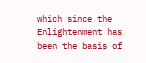which since the Enlightenment has been the basis of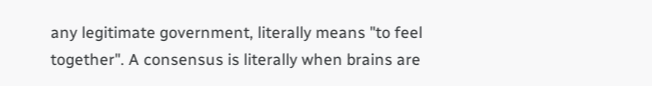any legitimate government, literally means "to feel together". A consensus is literally when brains are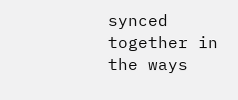synced together in the ways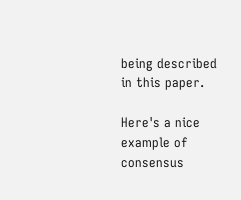being described in this paper.

Here's a nice example of consensus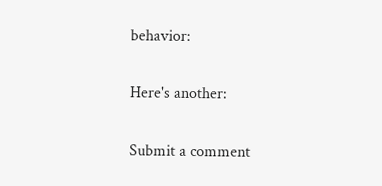behavior:

Here's another:

Submit a comment